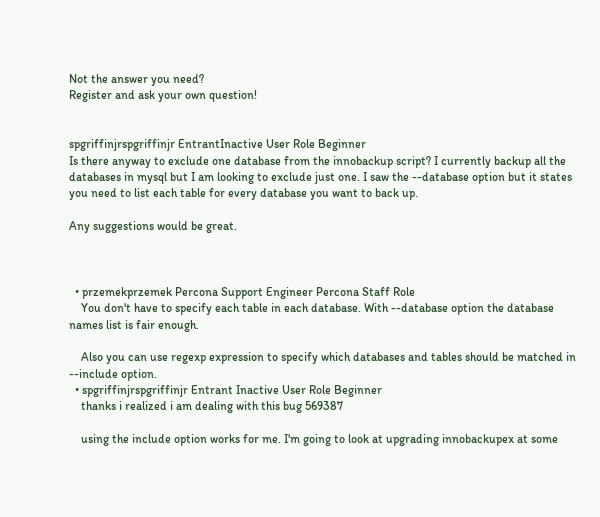Not the answer you need?
Register and ask your own question!


spgriffinjrspgriffinjr EntrantInactive User Role Beginner
Is there anyway to exclude one database from the innobackup script? I currently backup all the databases in mysql but I am looking to exclude just one. I saw the --database option but it states you need to list each table for every database you want to back up.

Any suggestions would be great.



  • przemekprzemek Percona Support Engineer Percona Staff Role
    You don't have to specify each table in each database. With --database option the database names list is fair enough.

    Also you can use regexp expression to specify which databases and tables should be matched in --include option.
  • spgriffinjrspgriffinjr Entrant Inactive User Role Beginner
    thanks i realized i am dealing with this bug 569387

    using the include option works for me. I'm going to look at upgrading innobackupex at some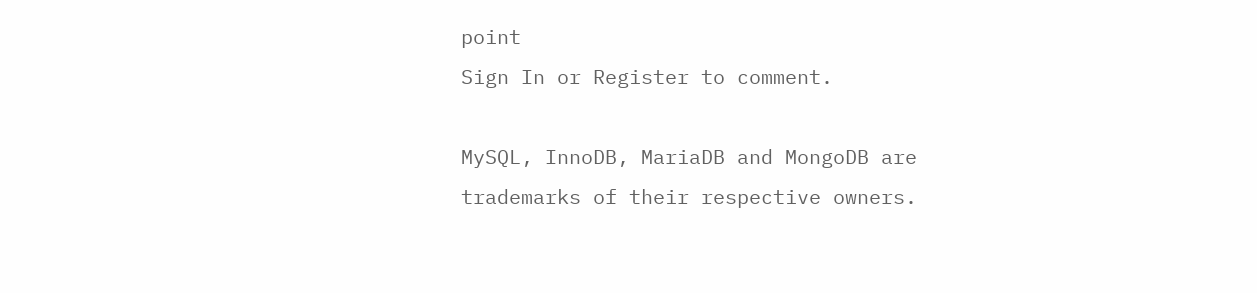point
Sign In or Register to comment.

MySQL, InnoDB, MariaDB and MongoDB are trademarks of their respective owners.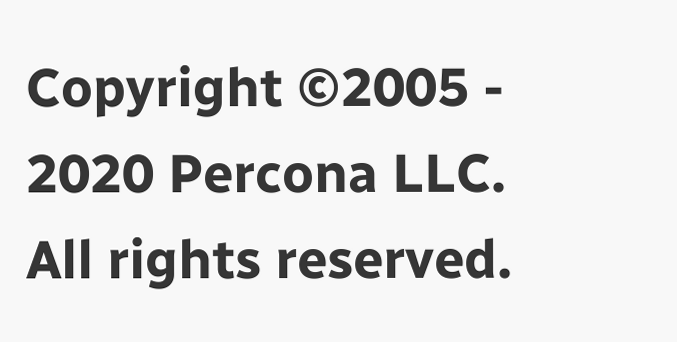Copyright ©2005 - 2020 Percona LLC. All rights reserved.